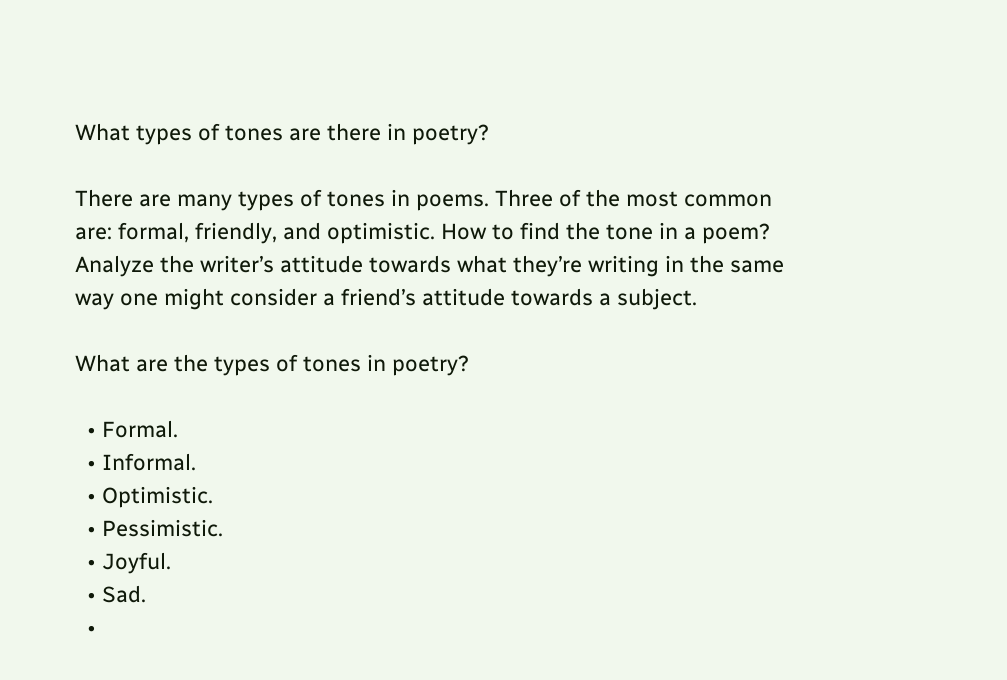What types of tones are there in poetry?

There are many types of tones in poems. Three of the most common are: formal, friendly, and optimistic. How to find the tone in a poem? Analyze the writer’s attitude towards what they’re writing in the same way one might consider a friend’s attitude towards a subject.

What are the types of tones in poetry?

  • Formal.
  • Informal.
  • Optimistic.
  • Pessimistic.
  • Joyful.
  • Sad.
  •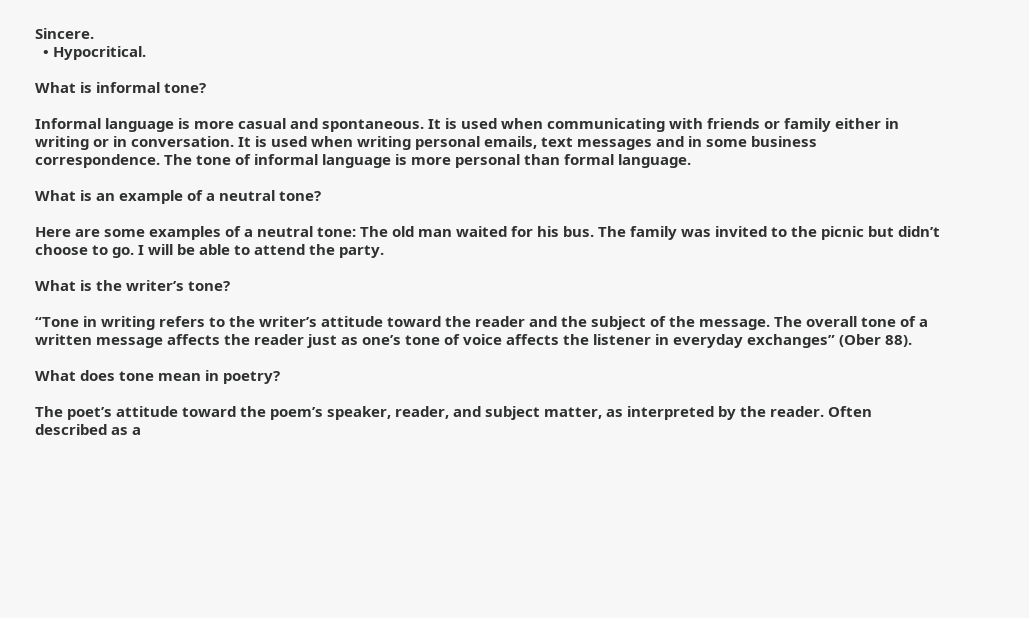Sincere.
  • Hypocritical.

What is informal tone?

Informal language is more casual and spontaneous. It is used when communicating with friends or family either in writing or in conversation. It is used when writing personal emails, text messages and in some business correspondence. The tone of informal language is more personal than formal language.

What is an example of a neutral tone?

Here are some examples of a neutral tone: The old man waited for his bus. The family was invited to the picnic but didn’t choose to go. I will be able to attend the party.

What is the writer’s tone?

“Tone in writing refers to the writer’s attitude toward the reader and the subject of the message. The overall tone of a written message affects the reader just as one’s tone of voice affects the listener in everyday exchanges” (Ober 88).

What does tone mean in poetry?

The poet’s attitude toward the poem’s speaker, reader, and subject matter, as interpreted by the reader. Often described as a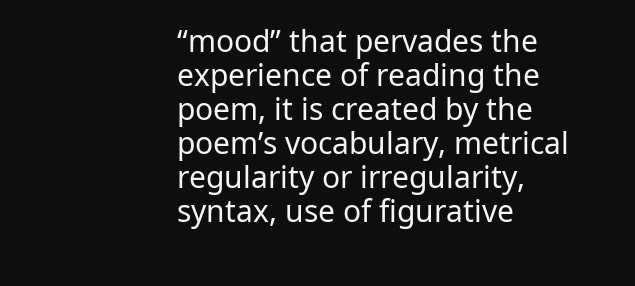“mood” that pervades the experience of reading the poem, it is created by the poem’s vocabulary, metrical regularity or irregularity, syntax, use of figurative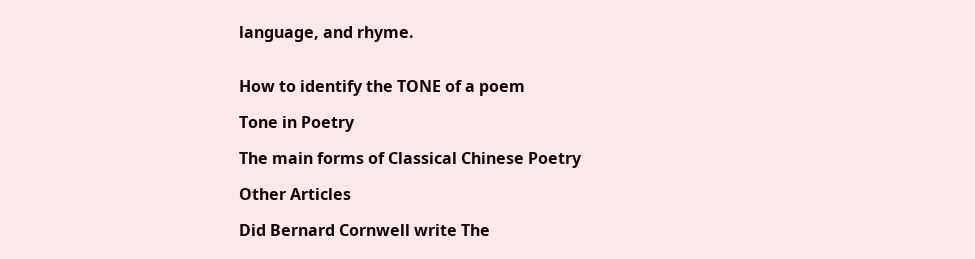language, and rhyme.


How to identify the TONE of a poem

Tone in Poetry

The main forms of Classical Chinese Poetry

Other Articles

Did Bernard Cornwell write The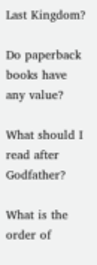Last Kingdom?

Do paperback books have any value?

What should I read after Godfather?

What is the order of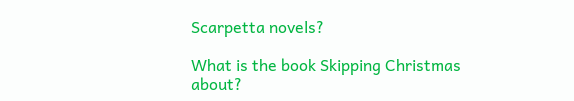Scarpetta novels?

What is the book Skipping Christmas about?